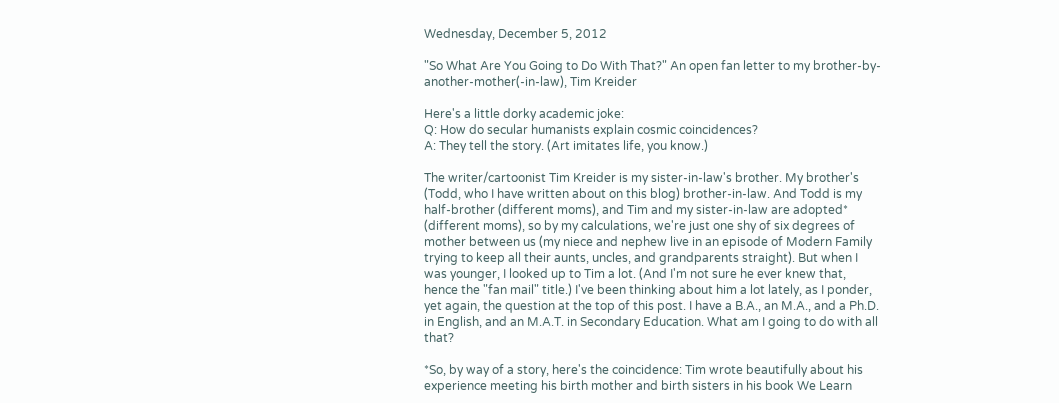Wednesday, December 5, 2012

"So What Are You Going to Do With That?" An open fan letter to my brother-by-another-mother(-in-law), Tim Kreider

Here's a little dorky academic joke:
Q: How do secular humanists explain cosmic coincidences?
A: They tell the story. (Art imitates life, you know.)

The writer/cartoonist Tim Kreider is my sister-in-law's brother. My brother's (Todd, who I have written about on this blog) brother-in-law. And Todd is my half-brother (different moms), and Tim and my sister-in-law are adopted* (different moms), so by my calculations, we're just one shy of six degrees of mother between us (my niece and nephew live in an episode of Modern Family trying to keep all their aunts, uncles, and grandparents straight). But when I was younger, I looked up to Tim a lot. (And I'm not sure he ever knew that, hence the "fan mail" title.) I've been thinking about him a lot lately, as I ponder, yet again, the question at the top of this post. I have a B.A., an M.A., and a Ph.D. in English, and an M.A.T. in Secondary Education. What am I going to do with all that?

*So, by way of a story, here's the coincidence: Tim wrote beautifully about his experience meeting his birth mother and birth sisters in his book We Learn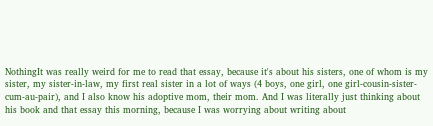NothingIt was really weird for me to read that essay, because it's about his sisters, one of whom is my sister, my sister-in-law, my first real sister in a lot of ways (4 boys, one girl, one girl-cousin-sister-cum-au-pair), and I also know his adoptive mom, their mom. And I was literally just thinking about his book and that essay this morning, because I was worrying about writing about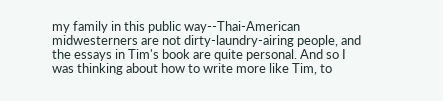my family in this public way--Thai-American midwesterners are not dirty-laundry-airing people, and the essays in Tim's book are quite personal. And so I was thinking about how to write more like Tim, to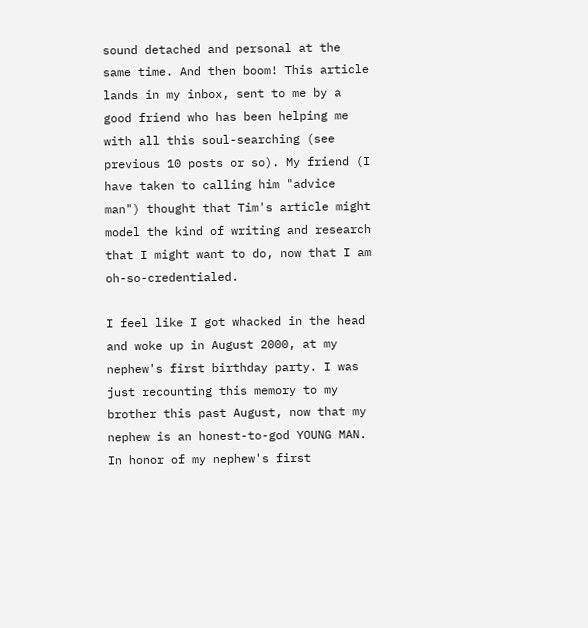sound detached and personal at the same time. And then boom! This article lands in my inbox, sent to me by a good friend who has been helping me with all this soul-searching (see previous 10 posts or so). My friend (I have taken to calling him "advice man") thought that Tim's article might model the kind of writing and research that I might want to do, now that I am oh-so-credentialed.

I feel like I got whacked in the head and woke up in August 2000, at my nephew's first birthday party. I was just recounting this memory to my brother this past August, now that my nephew is an honest-to-god YOUNG MAN. In honor of my nephew's first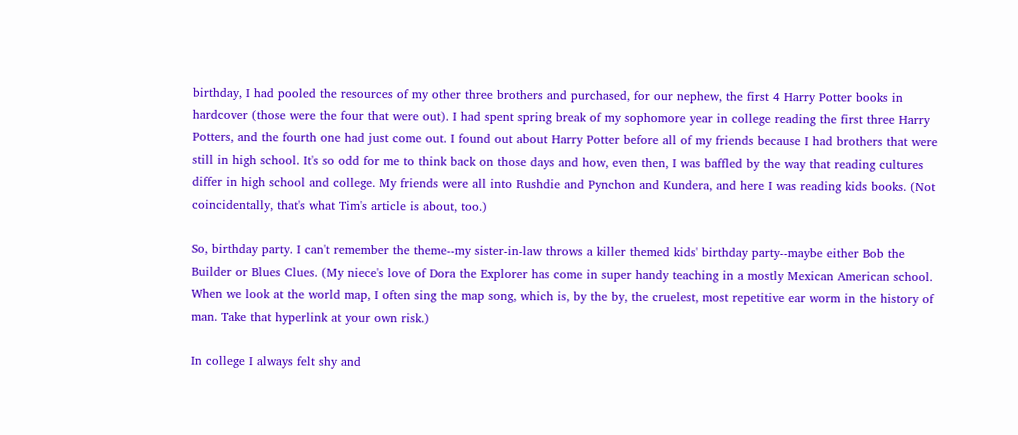birthday, I had pooled the resources of my other three brothers and purchased, for our nephew, the first 4 Harry Potter books in hardcover (those were the four that were out). I had spent spring break of my sophomore year in college reading the first three Harry Potters, and the fourth one had just come out. I found out about Harry Potter before all of my friends because I had brothers that were still in high school. It's so odd for me to think back on those days and how, even then, I was baffled by the way that reading cultures differ in high school and college. My friends were all into Rushdie and Pynchon and Kundera, and here I was reading kids books. (Not coincidentally, that's what Tim's article is about, too.)

So, birthday party. I can't remember the theme--my sister-in-law throws a killer themed kids' birthday party--maybe either Bob the Builder or Blues Clues. (My niece's love of Dora the Explorer has come in super handy teaching in a mostly Mexican American school. When we look at the world map, I often sing the map song, which is, by the by, the cruelest, most repetitive ear worm in the history of man. Take that hyperlink at your own risk.)

In college I always felt shy and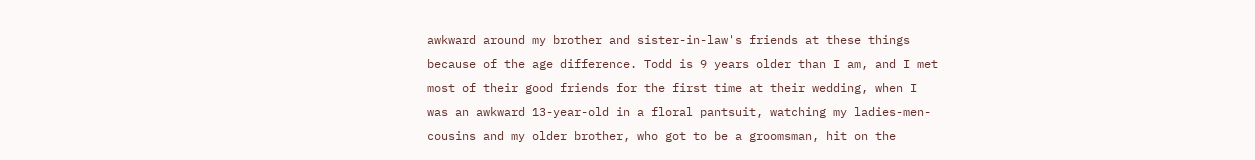awkward around my brother and sister-in-law's friends at these things because of the age difference. Todd is 9 years older than I am, and I met most of their good friends for the first time at their wedding, when I was an awkward 13-year-old in a floral pantsuit, watching my ladies-men-cousins and my older brother, who got to be a groomsman, hit on the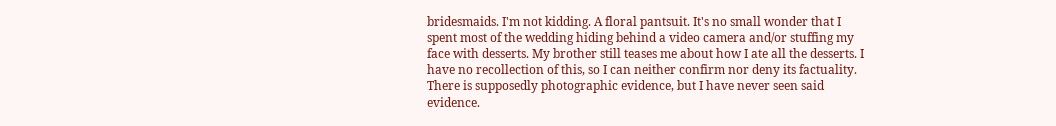bridesmaids. I'm not kidding. A floral pantsuit. It's no small wonder that I spent most of the wedding hiding behind a video camera and/or stuffing my face with desserts. My brother still teases me about how I ate all the desserts. I have no recollection of this, so I can neither confirm nor deny its factuality. There is supposedly photographic evidence, but I have never seen said evidence.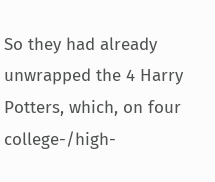So they had already unwrapped the 4 Harry Potters, which, on four college-/high-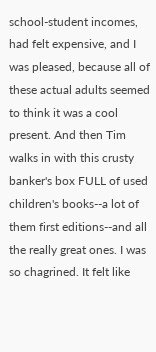school-student incomes, had felt expensive, and I was pleased, because all of these actual adults seemed to think it was a cool present. And then Tim walks in with this crusty banker's box FULL of used children's books--a lot of them first editions--and all the really great ones. I was so chagrined. It felt like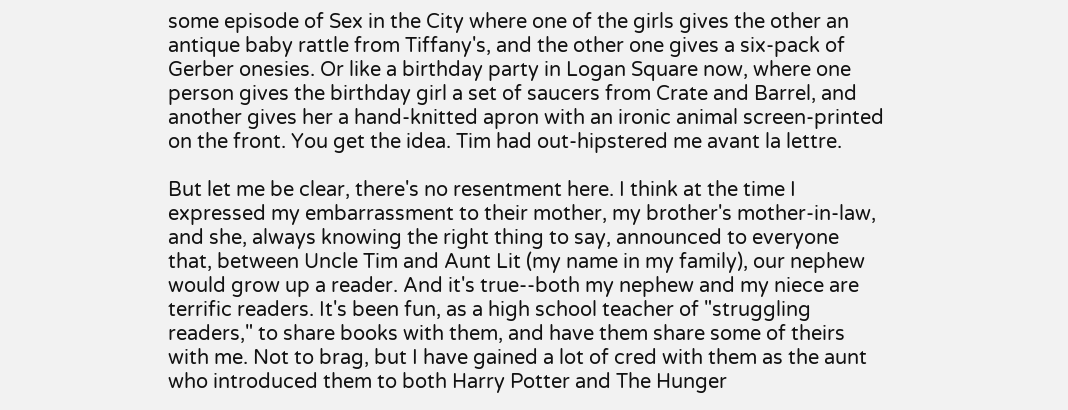some episode of Sex in the City where one of the girls gives the other an antique baby rattle from Tiffany's, and the other one gives a six-pack of Gerber onesies. Or like a birthday party in Logan Square now, where one person gives the birthday girl a set of saucers from Crate and Barrel, and another gives her a hand-knitted apron with an ironic animal screen-printed on the front. You get the idea. Tim had out-hipstered me avant la lettre.

But let me be clear, there's no resentment here. I think at the time I expressed my embarrassment to their mother, my brother's mother-in-law, and she, always knowing the right thing to say, announced to everyone that, between Uncle Tim and Aunt Lit (my name in my family), our nephew would grow up a reader. And it's true--both my nephew and my niece are terrific readers. It's been fun, as a high school teacher of "struggling readers," to share books with them, and have them share some of theirs with me. Not to brag, but I have gained a lot of cred with them as the aunt who introduced them to both Harry Potter and The Hunger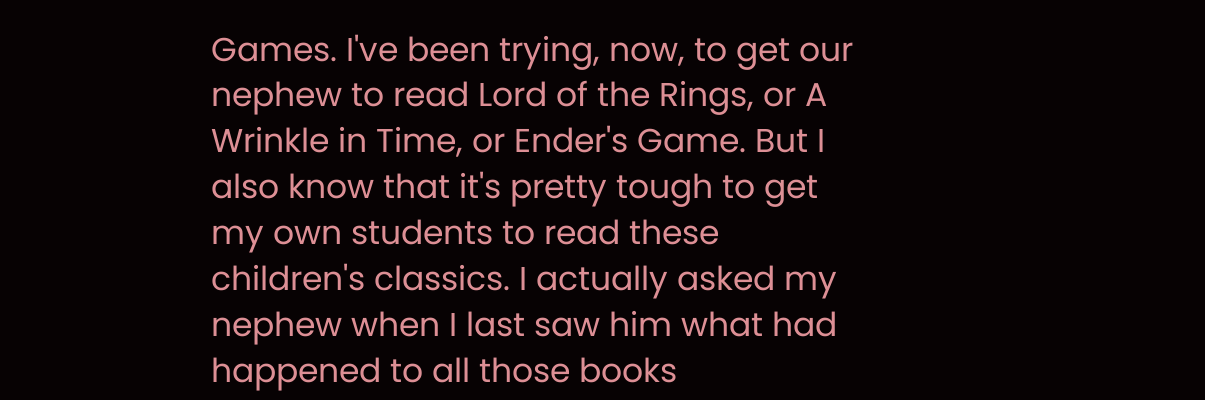Games. I've been trying, now, to get our nephew to read Lord of the Rings, or A Wrinkle in Time, or Ender's Game. But I also know that it's pretty tough to get my own students to read these children's classics. I actually asked my nephew when I last saw him what had happened to all those books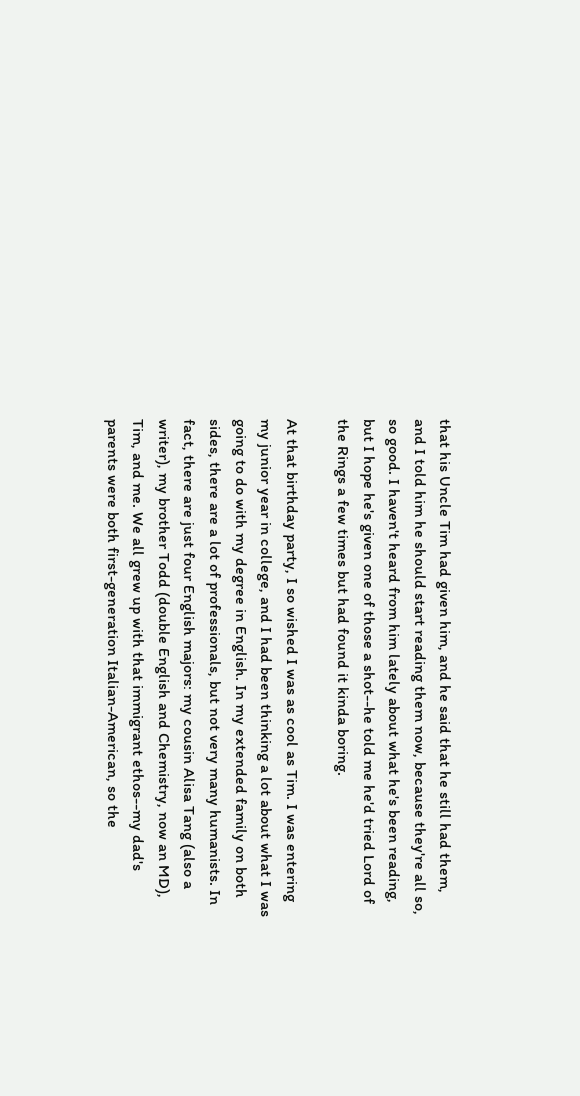that his Uncle Tim had given him, and he said that he still had them, and I told him he should start reading them now, because they're all so, so good. I haven't heard from him lately about what he's been reading, but I hope he's given one of those a shot--he told me he'd tried Lord of the Rings a few times but had found it kinda boring.

At that birthday party, I so wished I was as cool as Tim. I was entering my junior year in college, and I had been thinking a lot about what I was going to do with my degree in English. In my extended family on both sides, there are a lot of professionals, but not very many humanists. In fact, there are just four English majors: my cousin Alisa Tang (also a writer), my brother Todd (double English and Chemistry, now an MD), Tim, and me. We all grew up with that immigrant ethos--my dad's parents were both first-generation Italian-American, so the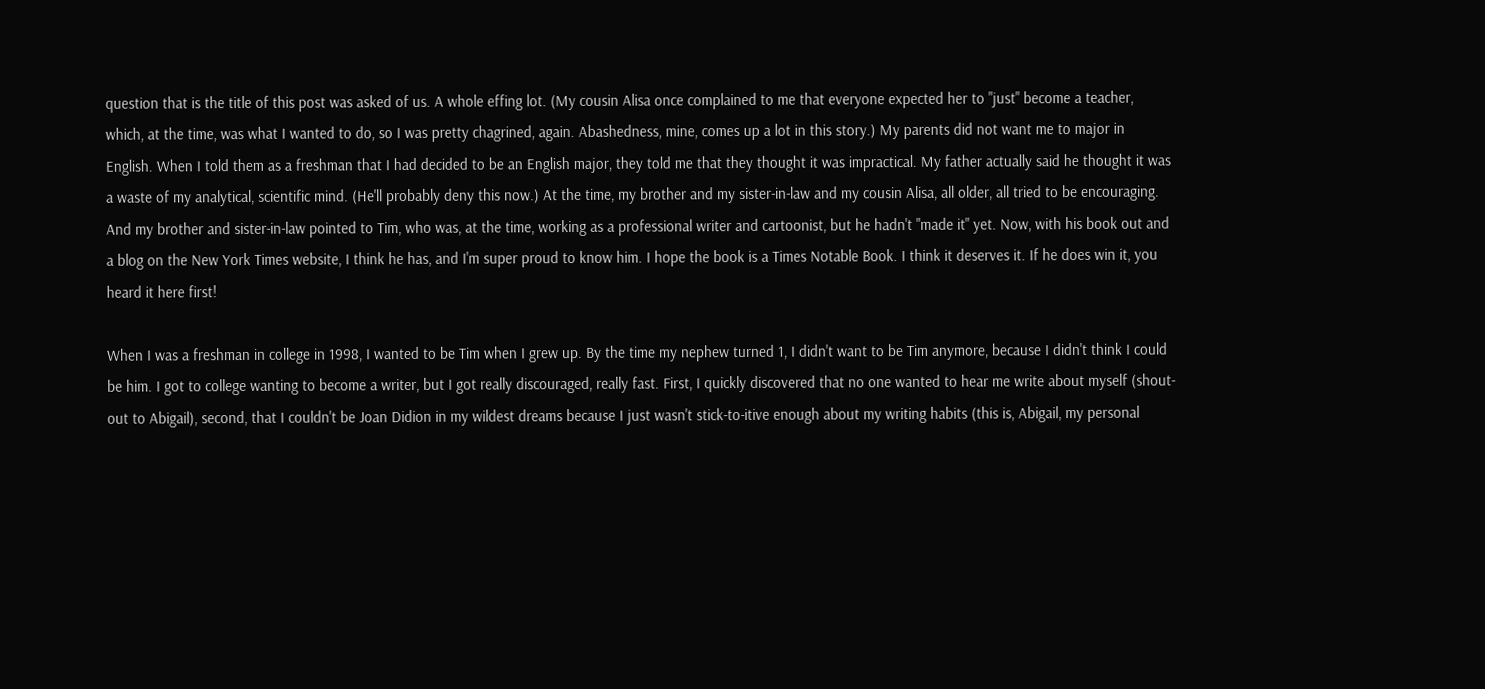question that is the title of this post was asked of us. A whole effing lot. (My cousin Alisa once complained to me that everyone expected her to "just" become a teacher, which, at the time, was what I wanted to do, so I was pretty chagrined, again. Abashedness, mine, comes up a lot in this story.) My parents did not want me to major in English. When I told them as a freshman that I had decided to be an English major, they told me that they thought it was impractical. My father actually said he thought it was a waste of my analytical, scientific mind. (He'll probably deny this now.) At the time, my brother and my sister-in-law and my cousin Alisa, all older, all tried to be encouraging. And my brother and sister-in-law pointed to Tim, who was, at the time, working as a professional writer and cartoonist, but he hadn't "made it" yet. Now, with his book out and a blog on the New York Times website, I think he has, and I'm super proud to know him. I hope the book is a Times Notable Book. I think it deserves it. If he does win it, you heard it here first!

When I was a freshman in college in 1998, I wanted to be Tim when I grew up. By the time my nephew turned 1, I didn't want to be Tim anymore, because I didn't think I could be him. I got to college wanting to become a writer, but I got really discouraged, really fast. First, I quickly discovered that no one wanted to hear me write about myself (shout-out to Abigail), second, that I couldn't be Joan Didion in my wildest dreams because I just wasn't stick-to-itive enough about my writing habits (this is, Abigail, my personal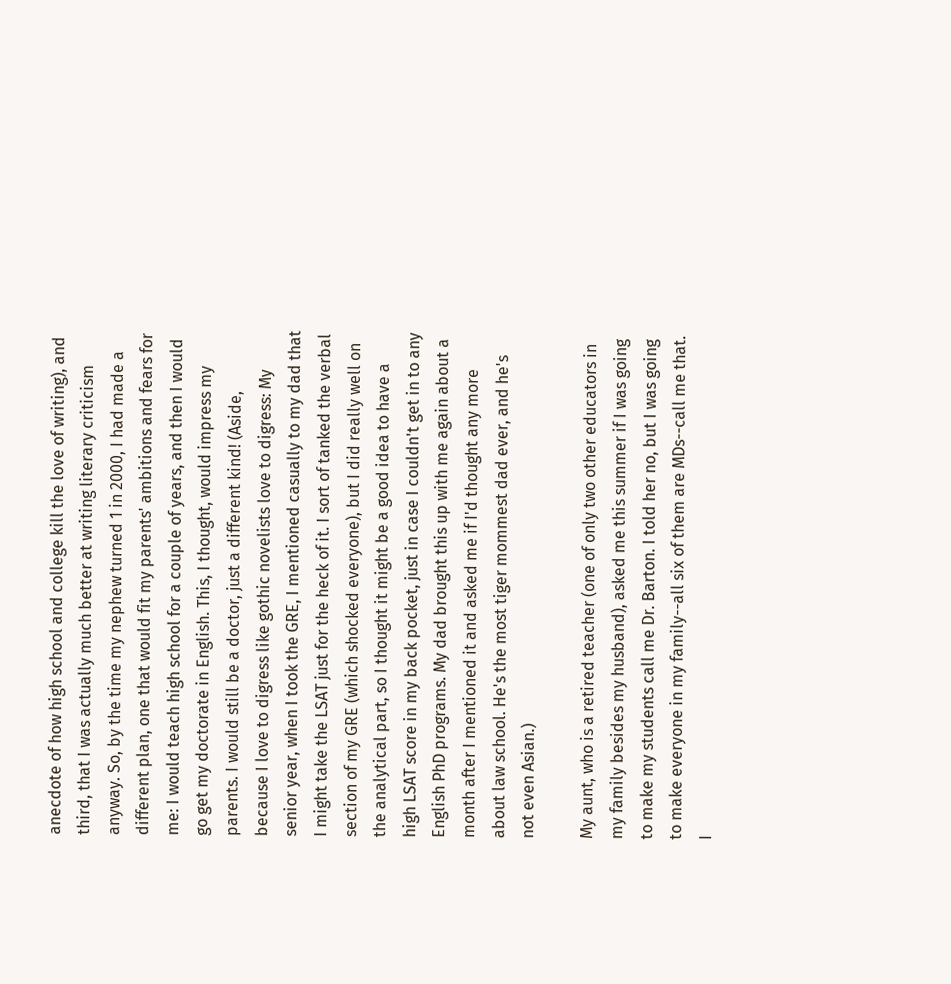anecdote of how high school and college kill the love of writing), and third, that I was actually much better at writing literary criticism anyway. So, by the time my nephew turned 1 in 2000, I had made a different plan, one that would fit my parents' ambitions and fears for me: I would teach high school for a couple of years, and then I would go get my doctorate in English. This, I thought, would impress my parents. I would still be a doctor, just a different kind! (Aside, because I love to digress like gothic novelists love to digress: My senior year, when I took the GRE, I mentioned casually to my dad that I might take the LSAT just for the heck of it. I sort of tanked the verbal section of my GRE (which shocked everyone), but I did really well on the analytical part, so I thought it might be a good idea to have a high LSAT score in my back pocket, just in case I couldn't get in to any English PhD programs. My dad brought this up with me again about a month after I mentioned it and asked me if I'd thought any more about law school. He's the most tiger mommest dad ever, and he's not even Asian.)

My aunt, who is a retired teacher (one of only two other educators in my family besides my husband), asked me this summer if I was going to make my students call me Dr. Barton. I told her no, but I was going to make everyone in my family--all six of them are MDs--call me that. I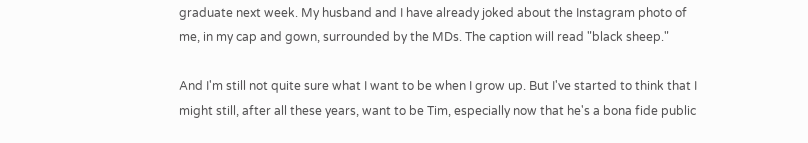graduate next week. My husband and I have already joked about the Instagram photo of me, in my cap and gown, surrounded by the MDs. The caption will read "black sheep."

And I'm still not quite sure what I want to be when I grow up. But I've started to think that I might still, after all these years, want to be Tim, especially now that he's a bona fide public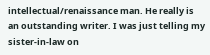intellectual/renaissance man. He really is an outstanding writer. I was just telling my sister-in-law on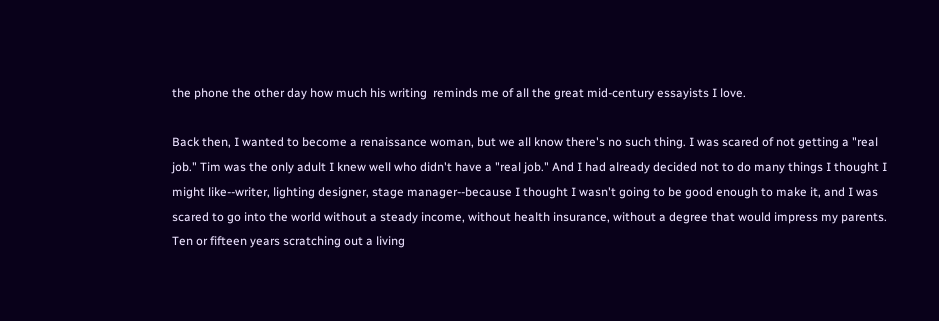the phone the other day how much his writing  reminds me of all the great mid-century essayists I love.

Back then, I wanted to become a renaissance woman, but we all know there's no such thing. I was scared of not getting a "real job." Tim was the only adult I knew well who didn't have a "real job." And I had already decided not to do many things I thought I might like--writer, lighting designer, stage manager--because I thought I wasn't going to be good enough to make it, and I was scared to go into the world without a steady income, without health insurance, without a degree that would impress my parents. Ten or fifteen years scratching out a living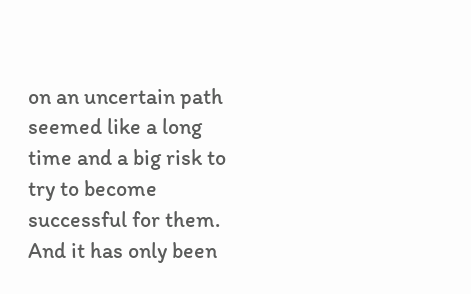on an uncertain path seemed like a long time and a big risk to try to become successful for them. And it has only been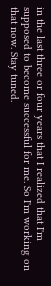in the last three or four years that I realized that I'm supposed to become successful for me. So I'm working on that now. Stay tuned.